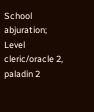School abjuration; Level cleric/oracle 2, paladin 2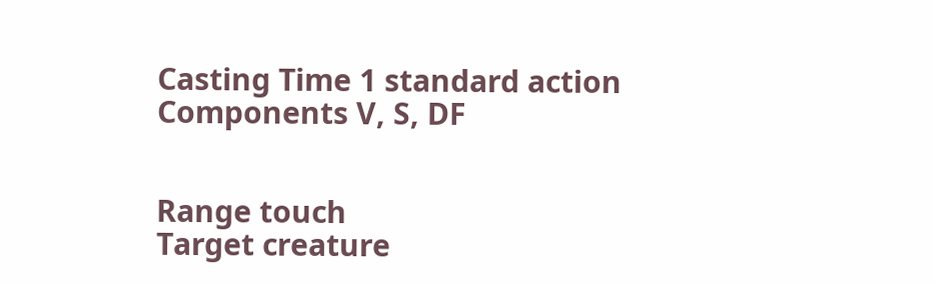Casting Time 1 standard action
Components V, S, DF


Range touch
Target creature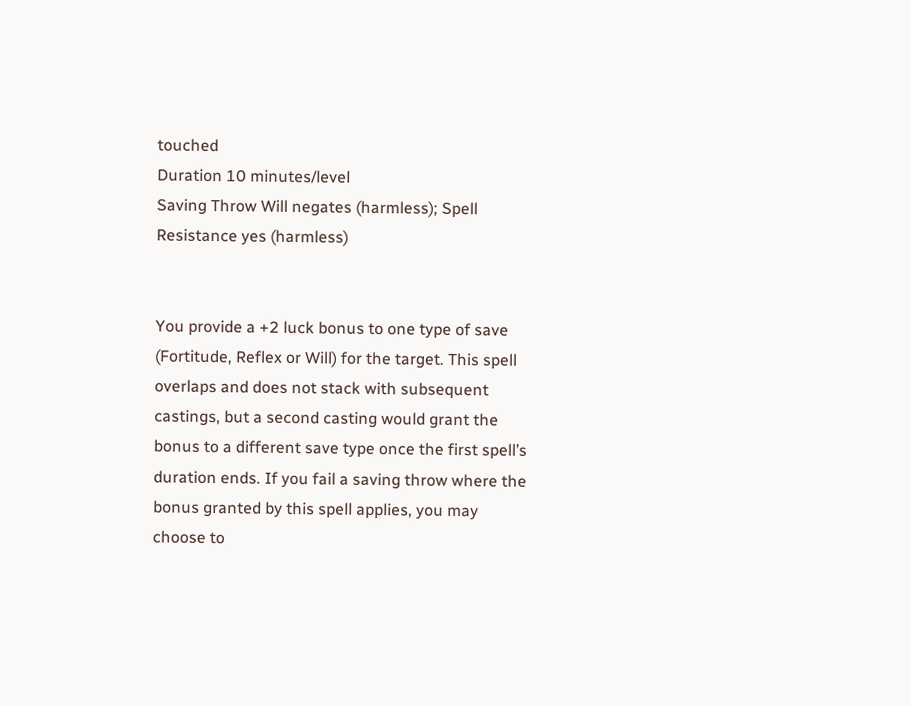touched
Duration 10 minutes/level
Saving Throw Will negates (harmless); Spell Resistance yes (harmless)


You provide a +2 luck bonus to one type of save (Fortitude, Reflex or Will) for the target. This spell overlaps and does not stack with subsequent castings, but a second casting would grant the bonus to a different save type once the first spell’s duration ends. If you fail a saving throw where the bonus granted by this spell applies, you may choose to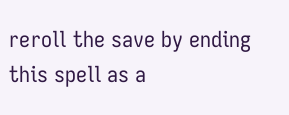reroll the save by ending this spell as a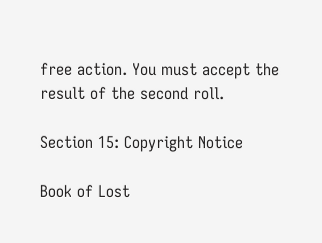free action. You must accept the result of the second roll.

Section 15: Copyright Notice

Book of Lost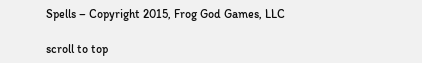Spells – Copyright 2015, Frog God Games, LLC

scroll to top